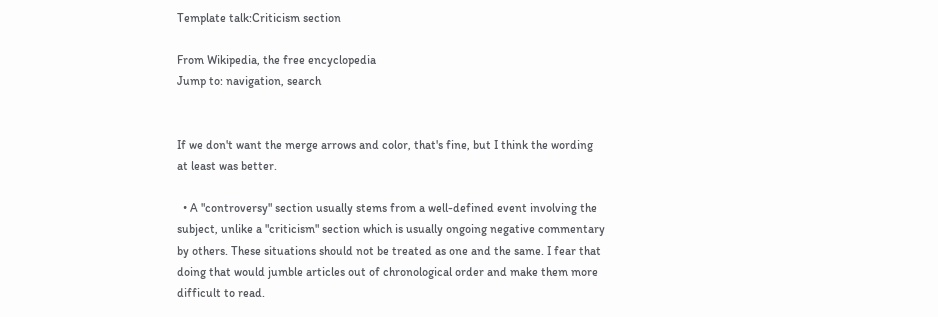Template talk:Criticism section

From Wikipedia, the free encyclopedia
Jump to: navigation, search


If we don't want the merge arrows and color, that's fine, but I think the wording at least was better.

  • A "controversy" section usually stems from a well-defined event involving the subject, unlike a "criticism" section which is usually ongoing negative commentary by others. These situations should not be treated as one and the same. I fear that doing that would jumble articles out of chronological order and make them more difficult to read.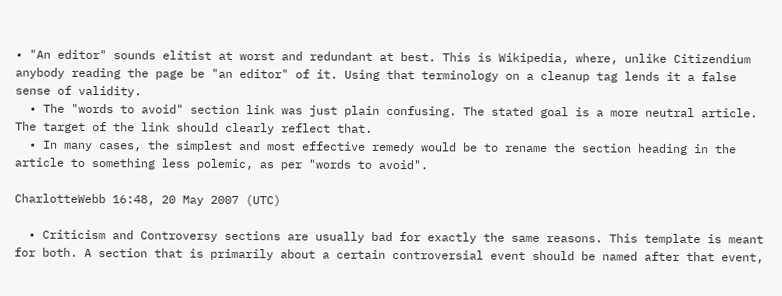• "An editor" sounds elitist at worst and redundant at best. This is Wikipedia, where, unlike Citizendium anybody reading the page be "an editor" of it. Using that terminology on a cleanup tag lends it a false sense of validity.
  • The "words to avoid" section link was just plain confusing. The stated goal is a more neutral article. The target of the link should clearly reflect that.
  • In many cases, the simplest and most effective remedy would be to rename the section heading in the article to something less polemic, as per "words to avoid".

CharlotteWebb 16:48, 20 May 2007 (UTC)

  • Criticism and Controversy sections are usually bad for exactly the same reasons. This template is meant for both. A section that is primarily about a certain controversial event should be named after that event,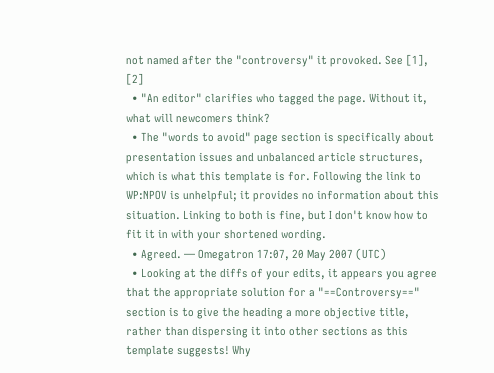not named after the "controversy" it provoked. See [1], [2]
  • "An editor" clarifies who tagged the page. Without it, what will newcomers think?
  • The "words to avoid" page section is specifically about presentation issues and unbalanced article structures, which is what this template is for. Following the link to WP:NPOV is unhelpful; it provides no information about this situation. Linking to both is fine, but I don't know how to fit it in with your shortened wording.
  • Agreed. — Omegatron 17:07, 20 May 2007 (UTC)
  • Looking at the diffs of your edits, it appears you agree that the appropriate solution for a "==Controversy==" section is to give the heading a more objective title, rather than dispersing it into other sections as this template suggests! Why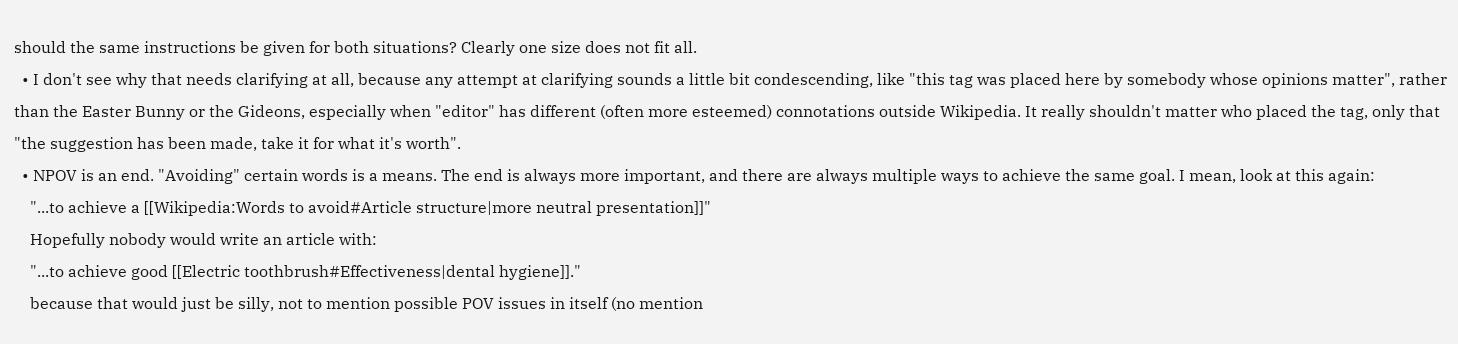should the same instructions be given for both situations? Clearly one size does not fit all.
  • I don't see why that needs clarifying at all, because any attempt at clarifying sounds a little bit condescending, like "this tag was placed here by somebody whose opinions matter", rather than the Easter Bunny or the Gideons, especially when "editor" has different (often more esteemed) connotations outside Wikipedia. It really shouldn't matter who placed the tag, only that "the suggestion has been made, take it for what it's worth".
  • NPOV is an end. "Avoiding" certain words is a means. The end is always more important, and there are always multiple ways to achieve the same goal. I mean, look at this again:
    "...to achieve a [[Wikipedia:Words to avoid#Article structure|more neutral presentation]]"
    Hopefully nobody would write an article with:
    "...to achieve good [[Electric toothbrush#Effectiveness|dental hygiene]]."
    because that would just be silly, not to mention possible POV issues in itself (no mention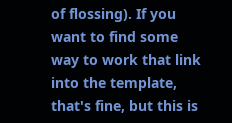of flossing). If you want to find some way to work that link into the template, that's fine, but this is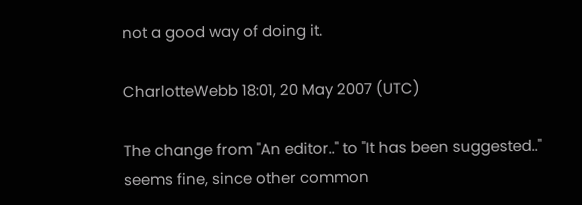not a good way of doing it.

CharlotteWebb 18:01, 20 May 2007 (UTC)

The change from "An editor.." to "It has been suggested.." seems fine, since other common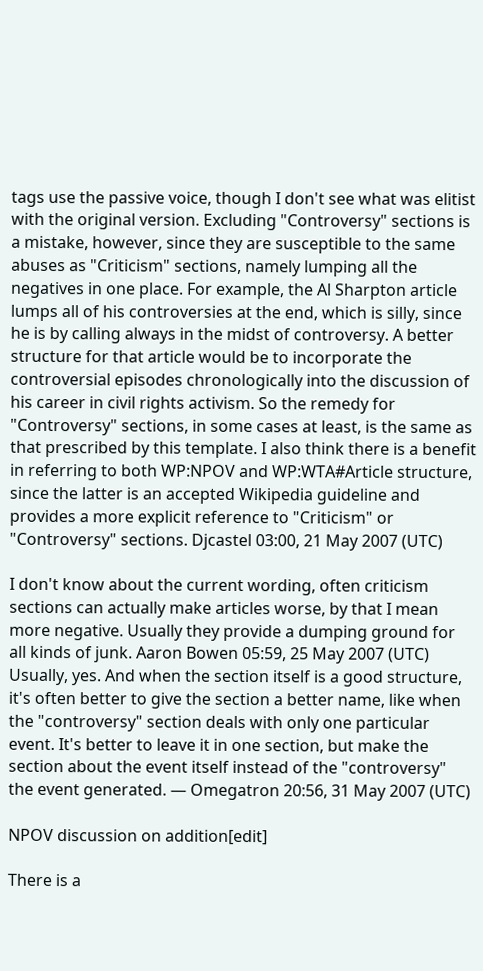tags use the passive voice, though I don't see what was elitist with the original version. Excluding "Controversy" sections is a mistake, however, since they are susceptible to the same abuses as "Criticism" sections, namely lumping all the negatives in one place. For example, the Al Sharpton article lumps all of his controversies at the end, which is silly, since he is by calling always in the midst of controversy. A better structure for that article would be to incorporate the controversial episodes chronologically into the discussion of his career in civil rights activism. So the remedy for "Controversy" sections, in some cases at least, is the same as that prescribed by this template. I also think there is a benefit in referring to both WP:NPOV and WP:WTA#Article structure, since the latter is an accepted Wikipedia guideline and provides a more explicit reference to "Criticism" or "Controversy" sections. Djcastel 03:00, 21 May 2007 (UTC)

I don't know about the current wording, often criticism sections can actually make articles worse, by that I mean more negative. Usually they provide a dumping ground for all kinds of junk. Aaron Bowen 05:59, 25 May 2007 (UTC)
Usually, yes. And when the section itself is a good structure, it's often better to give the section a better name, like when the "controversy" section deals with only one particular event. It's better to leave it in one section, but make the section about the event itself instead of the "controversy" the event generated. — Omegatron 20:56, 31 May 2007 (UTC)

NPOV discussion on addition[edit]

There is a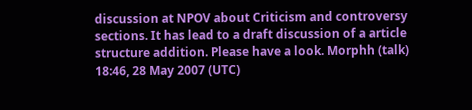discussion at NPOV about Criticism and controversy sections. It has lead to a draft discussion of a article structure addition. Please have a look. Morphh (talk) 18:46, 28 May 2007 (UTC)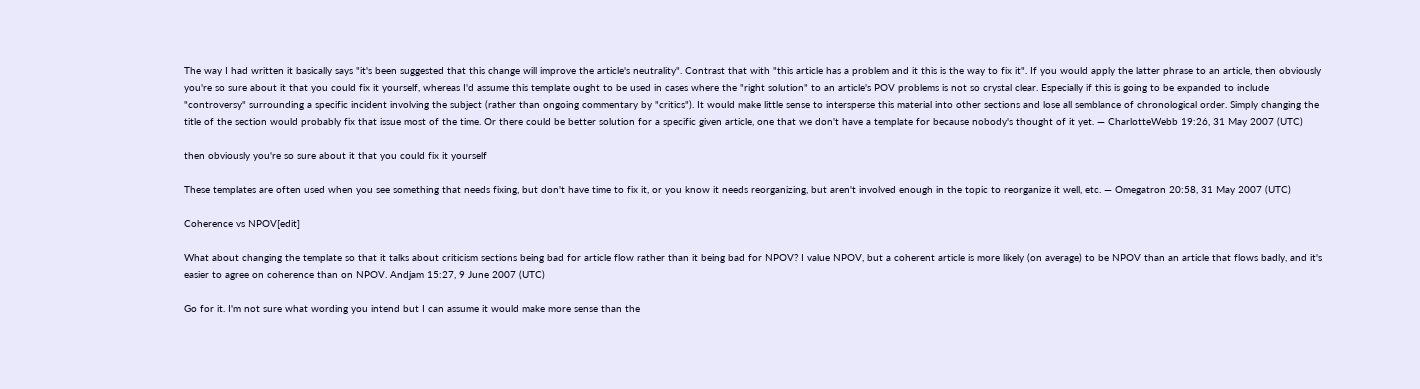The way I had written it basically says "it's been suggested that this change will improve the article's neutrality". Contrast that with "this article has a problem and it this is the way to fix it". If you would apply the latter phrase to an article, then obviously you're so sure about it that you could fix it yourself, whereas I'd assume this template ought to be used in cases where the "right solution" to an article's POV problems is not so crystal clear. Especially if this is going to be expanded to include "controversy" surrounding a specific incident involving the subject (rather than ongoing commentary by "critics"). It would make little sense to intersperse this material into other sections and lose all semblance of chronological order. Simply changing the title of the section would probably fix that issue most of the time. Or there could be better solution for a specific given article, one that we don't have a template for because nobody's thought of it yet. — CharlotteWebb 19:26, 31 May 2007 (UTC)

then obviously you're so sure about it that you could fix it yourself

These templates are often used when you see something that needs fixing, but don't have time to fix it, or you know it needs reorganizing, but aren't involved enough in the topic to reorganize it well, etc. — Omegatron 20:58, 31 May 2007 (UTC)

Coherence vs NPOV[edit]

What about changing the template so that it talks about criticism sections being bad for article flow rather than it being bad for NPOV? I value NPOV, but a coherent article is more likely (on average) to be NPOV than an article that flows badly, and it's easier to agree on coherence than on NPOV. Andjam 15:27, 9 June 2007 (UTC)

Go for it. I'm not sure what wording you intend but I can assume it would make more sense than the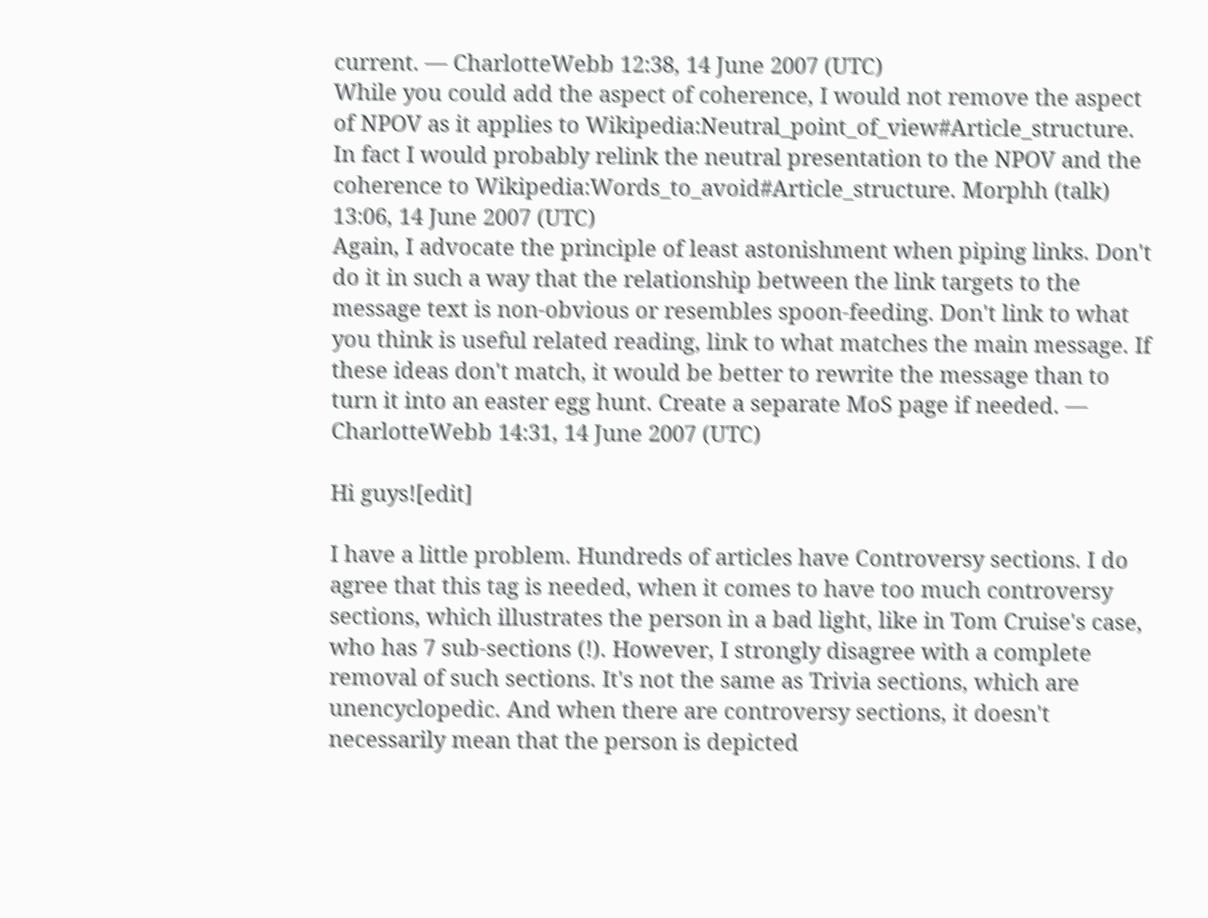current. — CharlotteWebb 12:38, 14 June 2007 (UTC)
While you could add the aspect of coherence, I would not remove the aspect of NPOV as it applies to Wikipedia:Neutral_point_of_view#Article_structure. In fact I would probably relink the neutral presentation to the NPOV and the coherence to Wikipedia:Words_to_avoid#Article_structure. Morphh (talk) 13:06, 14 June 2007 (UTC)
Again, I advocate the principle of least astonishment when piping links. Don't do it in such a way that the relationship between the link targets to the message text is non-obvious or resembles spoon-feeding. Don't link to what you think is useful related reading, link to what matches the main message. If these ideas don't match, it would be better to rewrite the message than to turn it into an easter egg hunt. Create a separate MoS page if needed. — CharlotteWebb 14:31, 14 June 2007 (UTC)

Hi guys![edit]

I have a little problem. Hundreds of articles have Controversy sections. I do agree that this tag is needed, when it comes to have too much controversy sections, which illustrates the person in a bad light, like in Tom Cruise's case, who has 7 sub-sections (!). However, I strongly disagree with a complete removal of such sections. It's not the same as Trivia sections, which are unencyclopedic. And when there are controversy sections, it doesn't necessarily mean that the person is depicted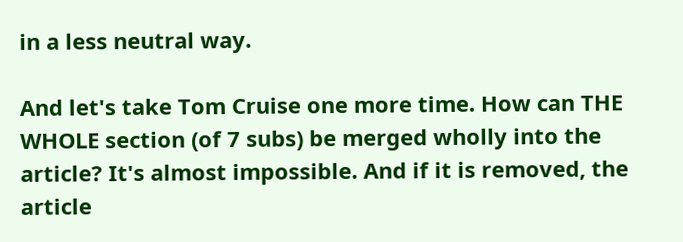in a less neutral way.

And let's take Tom Cruise one more time. How can THE WHOLE section (of 7 subs) be merged wholly into the article? It's almost impossible. And if it is removed, the article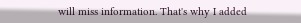will miss information. That's why I added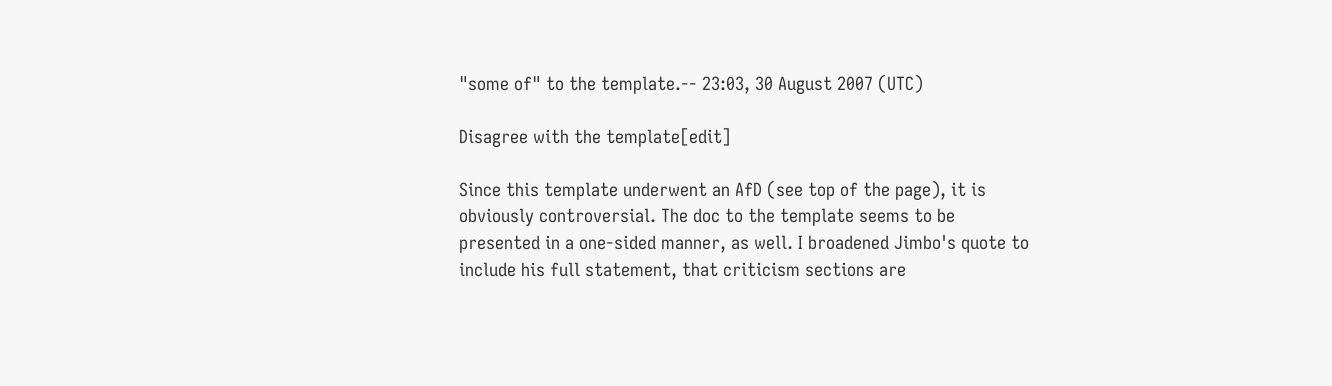"some of" to the template.-- 23:03, 30 August 2007 (UTC)

Disagree with the template[edit]

Since this template underwent an AfD (see top of the page), it is obviously controversial. The doc to the template seems to be presented in a one-sided manner, as well. I broadened Jimbo's quote to include his full statement, that criticism sections are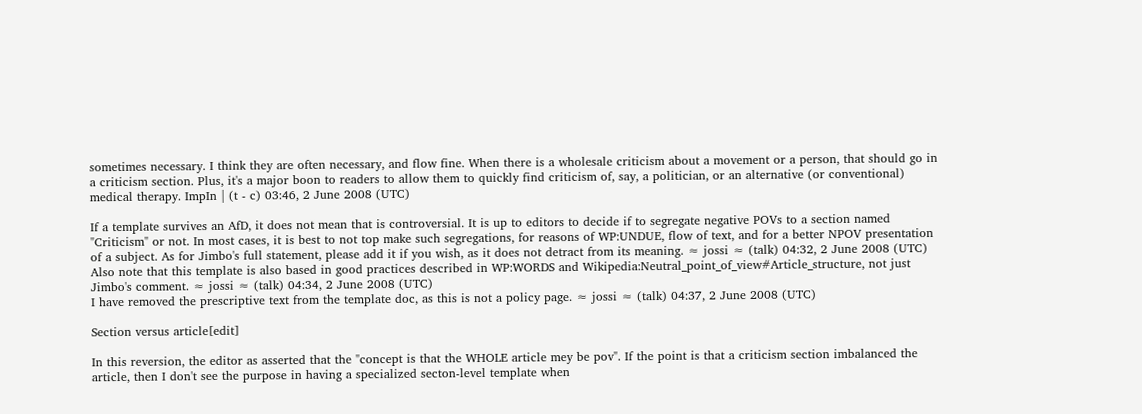sometimes necessary. I think they are often necessary, and flow fine. When there is a wholesale criticism about a movement or a person, that should go in a criticism section. Plus, it's a major boon to readers to allow them to quickly find criticism of, say, a politician, or an alternative (or conventional) medical therapy. ImpIn | (t - c) 03:46, 2 June 2008 (UTC)

If a template survives an AfD, it does not mean that is controversial. It is up to editors to decide if to segregate negative POVs to a section named "Criticism" or not. In most cases, it is best to not top make such segregations, for reasons of WP:UNDUE, flow of text, and for a better NPOV presentation of a subject. As for Jimbo's full statement, please add it if you wish, as it does not detract from its meaning. ≈ jossi ≈ (talk) 04:32, 2 June 2008 (UTC)
Also note that this template is also based in good practices described in WP:WORDS and Wikipedia:Neutral_point_of_view#Article_structure, not just Jimbo's comment. ≈ jossi ≈ (talk) 04:34, 2 June 2008 (UTC)
I have removed the prescriptive text from the template doc, as this is not a policy page. ≈ jossi ≈ (talk) 04:37, 2 June 2008 (UTC)

Section versus article[edit]

In this reversion, the editor as asserted that the "concept is that the WHOLE article mey be pov". If the point is that a criticism section imbalanced the article, then I don't see the purpose in having a specialized secton-level template when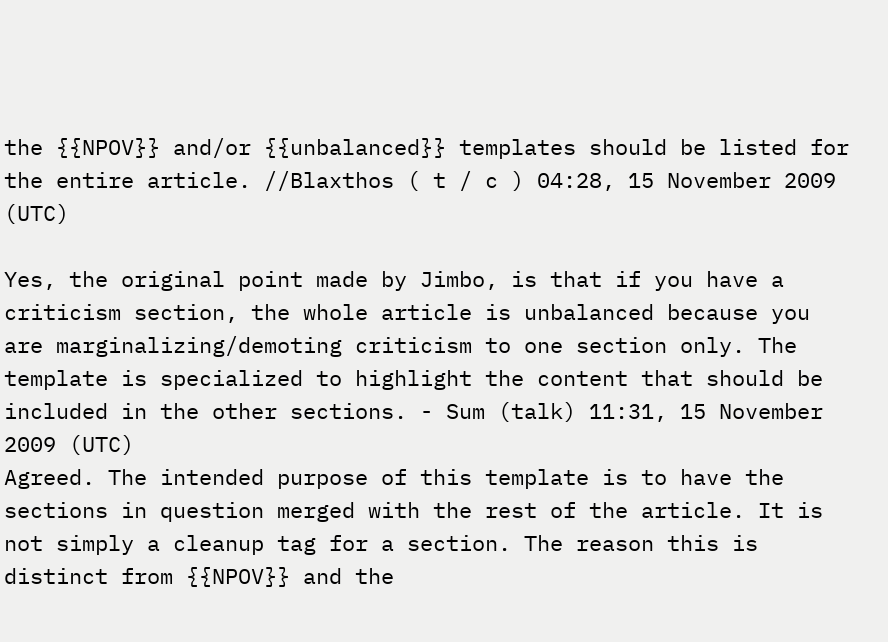the {{NPOV}} and/or {{unbalanced}} templates should be listed for the entire article. //Blaxthos ( t / c ) 04:28, 15 November 2009 (UTC)

Yes, the original point made by Jimbo, is that if you have a criticism section, the whole article is unbalanced because you are marginalizing/demoting criticism to one section only. The template is specialized to highlight the content that should be included in the other sections. - Sum (talk) 11:31, 15 November 2009 (UTC)
Agreed. The intended purpose of this template is to have the sections in question merged with the rest of the article. It is not simply a cleanup tag for a section. The reason this is distinct from {{NPOV}} and the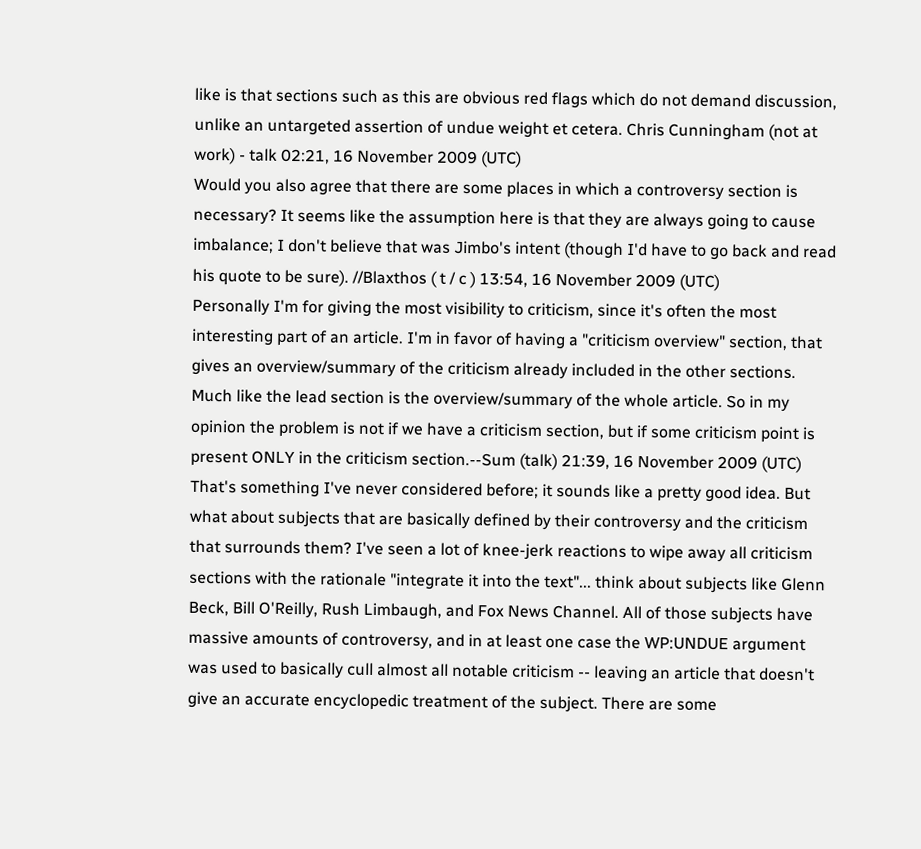like is that sections such as this are obvious red flags which do not demand discussion, unlike an untargeted assertion of undue weight et cetera. Chris Cunningham (not at work) - talk 02:21, 16 November 2009 (UTC)
Would you also agree that there are some places in which a controversy section is necessary? It seems like the assumption here is that they are always going to cause imbalance; I don't believe that was Jimbo's intent (though I'd have to go back and read his quote to be sure). //Blaxthos ( t / c ) 13:54, 16 November 2009 (UTC)
Personally I'm for giving the most visibility to criticism, since it's often the most interesting part of an article. I'm in favor of having a "criticism overview" section, that gives an overview/summary of the criticism already included in the other sections. Much like the lead section is the overview/summary of the whole article. So in my opinion the problem is not if we have a criticism section, but if some criticism point is present ONLY in the criticism section.--Sum (talk) 21:39, 16 November 2009 (UTC)
That's something I've never considered before; it sounds like a pretty good idea. But what about subjects that are basically defined by their controversy and the criticism that surrounds them? I've seen a lot of knee-jerk reactions to wipe away all criticism sections with the rationale "integrate it into the text"... think about subjects like Glenn Beck, Bill O'Reilly, Rush Limbaugh, and Fox News Channel. All of those subjects have massive amounts of controversy, and in at least one case the WP:UNDUE argument was used to basically cull almost all notable criticism -- leaving an article that doesn't give an accurate encyclopedic treatment of the subject. There are some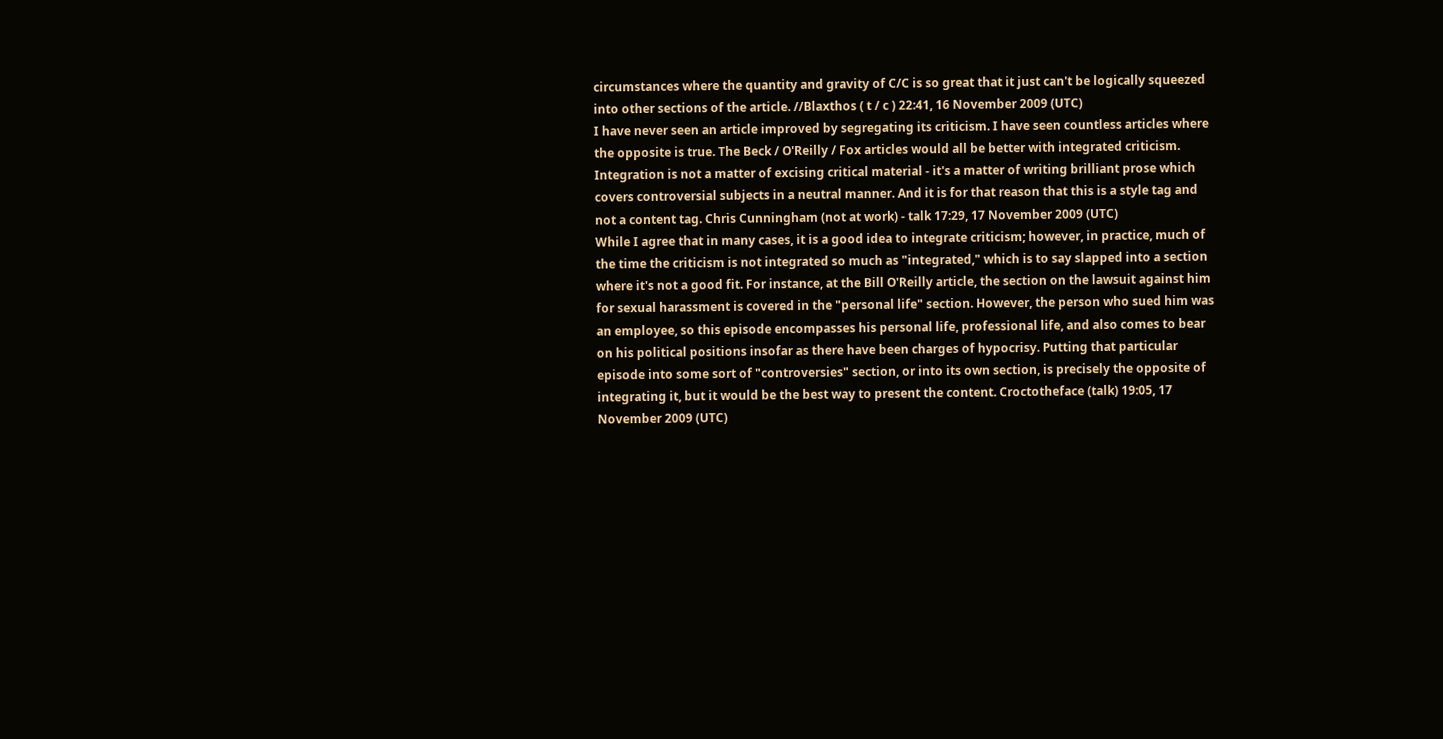circumstances where the quantity and gravity of C/C is so great that it just can't be logically squeezed into other sections of the article. //Blaxthos ( t / c ) 22:41, 16 November 2009 (UTC)
I have never seen an article improved by segregating its criticism. I have seen countless articles where the opposite is true. The Beck / O'Reilly / Fox articles would all be better with integrated criticism. Integration is not a matter of excising critical material - it's a matter of writing brilliant prose which covers controversial subjects in a neutral manner. And it is for that reason that this is a style tag and not a content tag. Chris Cunningham (not at work) - talk 17:29, 17 November 2009 (UTC)
While I agree that in many cases, it is a good idea to integrate criticism; however, in practice, much of the time the criticism is not integrated so much as "integrated," which is to say slapped into a section where it's not a good fit. For instance, at the Bill O'Reilly article, the section on the lawsuit against him for sexual harassment is covered in the "personal life" section. However, the person who sued him was an employee, so this episode encompasses his personal life, professional life, and also comes to bear on his political positions insofar as there have been charges of hypocrisy. Putting that particular episode into some sort of "controversies" section, or into its own section, is precisely the opposite of integrating it, but it would be the best way to present the content. Croctotheface (talk) 19:05, 17 November 2009 (UTC)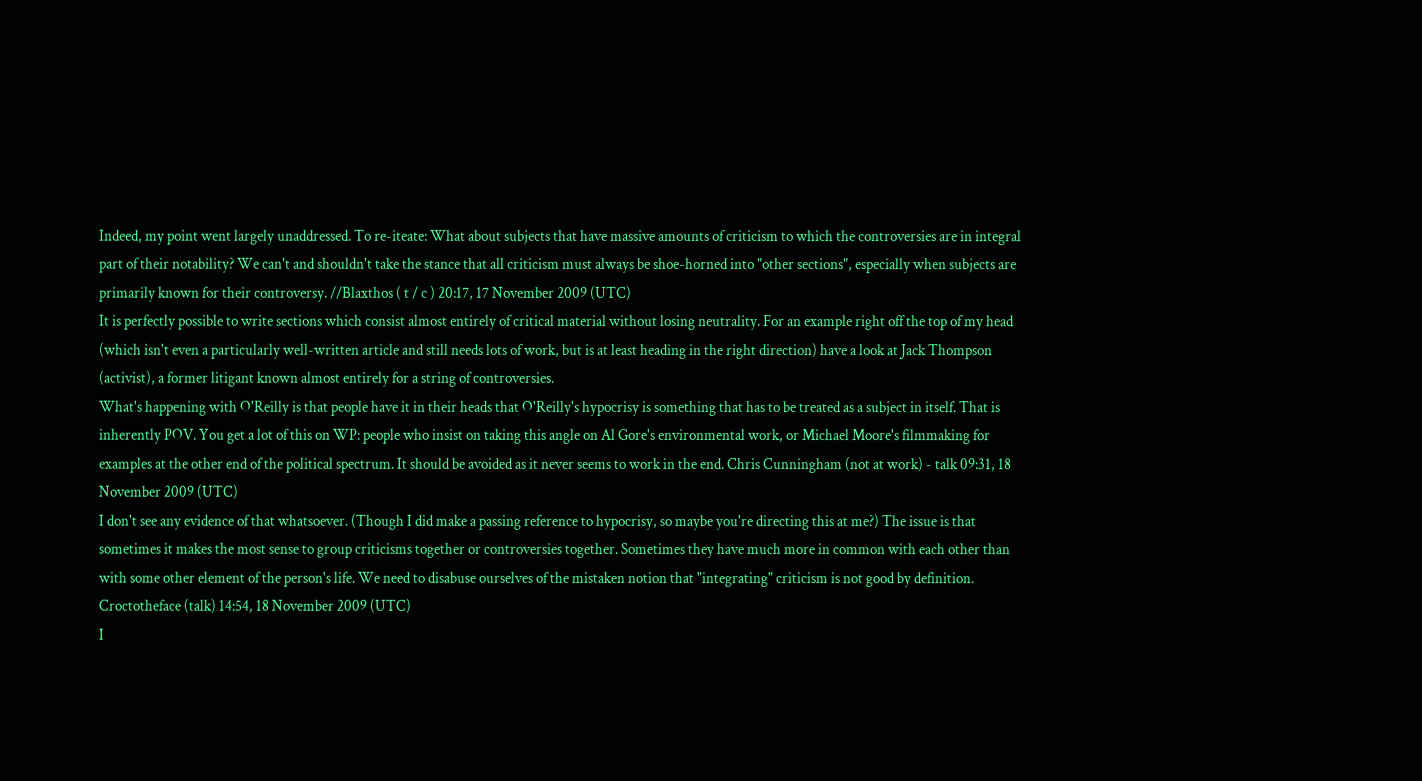Indeed, my point went largely unaddressed. To re-iteate: What about subjects that have massive amounts of criticism to which the controversies are in integral part of their notability? We can't and shouldn't take the stance that all criticism must always be shoe-horned into "other sections", especially when subjects are primarily known for their controversy. //Blaxthos ( t / c ) 20:17, 17 November 2009 (UTC)
It is perfectly possible to write sections which consist almost entirely of critical material without losing neutrality. For an example right off the top of my head (which isn't even a particularly well-written article and still needs lots of work, but is at least heading in the right direction) have a look at Jack Thompson (activist), a former litigant known almost entirely for a string of controversies.
What's happening with O'Reilly is that people have it in their heads that O'Reilly's hypocrisy is something that has to be treated as a subject in itself. That is inherently POV. You get a lot of this on WP: people who insist on taking this angle on Al Gore's environmental work, or Michael Moore's filmmaking for examples at the other end of the political spectrum. It should be avoided as it never seems to work in the end. Chris Cunningham (not at work) - talk 09:31, 18 November 2009 (UTC)
I don't see any evidence of that whatsoever. (Though I did make a passing reference to hypocrisy, so maybe you're directing this at me?) The issue is that sometimes it makes the most sense to group criticisms together or controversies together. Sometimes they have much more in common with each other than with some other element of the person's life. We need to disabuse ourselves of the mistaken notion that "integrating" criticism is not good by definition. Croctotheface (talk) 14:54, 18 November 2009 (UTC)
I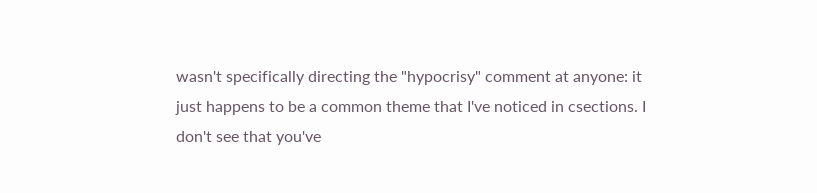wasn't specifically directing the "hypocrisy" comment at anyone: it just happens to be a common theme that I've noticed in csections. I don't see that you've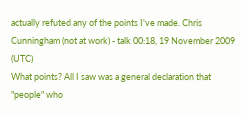actually refuted any of the points I've made. Chris Cunningham (not at work) - talk 00:18, 19 November 2009 (UTC)
What points? All I saw was a general declaration that "people" who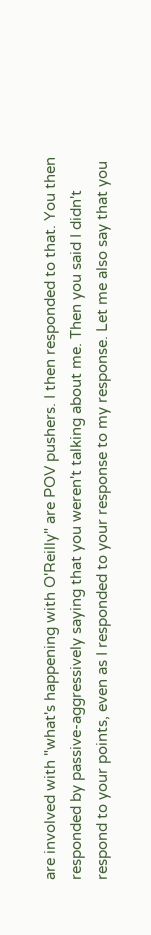are involved with "what's happening with O'Reilly" are POV pushers. I then responded to that. You then responded by passive-aggressively saying that you weren't talking about me. Then you said I didn't respond to your points, even as I responded to your response to my response. Let me also say that you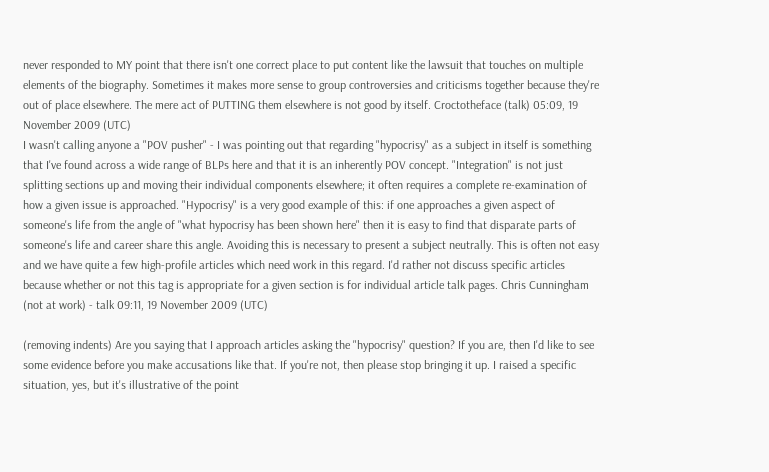never responded to MY point that there isn't one correct place to put content like the lawsuit that touches on multiple elements of the biography. Sometimes it makes more sense to group controversies and criticisms together because they're out of place elsewhere. The mere act of PUTTING them elsewhere is not good by itself. Croctotheface (talk) 05:09, 19 November 2009 (UTC)
I wasn't calling anyone a "POV pusher" - I was pointing out that regarding "hypocrisy" as a subject in itself is something that I've found across a wide range of BLPs here and that it is an inherently POV concept. "Integration" is not just splitting sections up and moving their individual components elsewhere; it often requires a complete re-examination of how a given issue is approached. "Hypocrisy" is a very good example of this: if one approaches a given aspect of someone's life from the angle of "what hypocrisy has been shown here" then it is easy to find that disparate parts of someone's life and career share this angle. Avoiding this is necessary to present a subject neutrally. This is often not easy and we have quite a few high-profile articles which need work in this regard. I'd rather not discuss specific articles because whether or not this tag is appropriate for a given section is for individual article talk pages. Chris Cunningham (not at work) - talk 09:11, 19 November 2009 (UTC)

(removing indents) Are you saying that I approach articles asking the "hypocrisy" question? If you are, then I'd like to see some evidence before you make accusations like that. If you're not, then please stop bringing it up. I raised a specific situation, yes, but it's illustrative of the point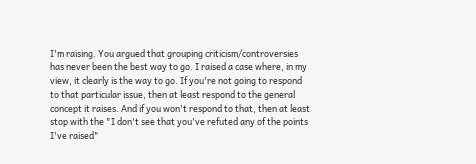I'm raising. You argued that grouping criticism/controversies has never been the best way to go. I raised a case where, in my view, it clearly is the way to go. If you're not going to respond to that particular issue, then at least respond to the general concept it raises. And if you won't respond to that, then at least stop with the "I don't see that you've refuted any of the points I've raised"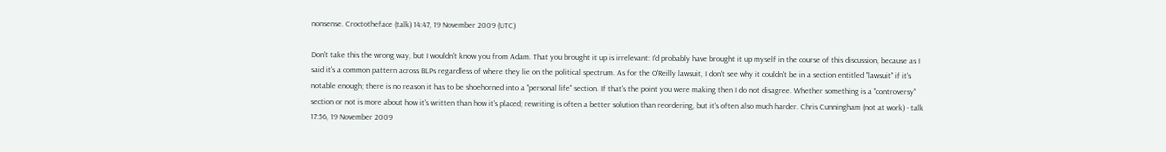nonsense. Croctotheface (talk) 14:47, 19 November 2009 (UTC)

Don't take this the wrong way, but I wouldn't know you from Adam. That you brought it up is irrelevant: I'd probably have brought it up myself in the course of this discussion, because as I said it's a common pattern across BLPs regardless of where they lie on the political spectrum. As for the O'Reilly lawsuit, I don't see why it couldn't be in a section entitled "lawsuit" if it's notable enough; there is no reason it has to be shoehorned into a "personal life" section. If that's the point you were making then I do not disagree. Whether something is a "controversy" section or not is more about how it's written than how it's placed; rewriting is often a better solution than reordering, but it's often also much harder. Chris Cunningham (not at work) - talk 17:56, 19 November 2009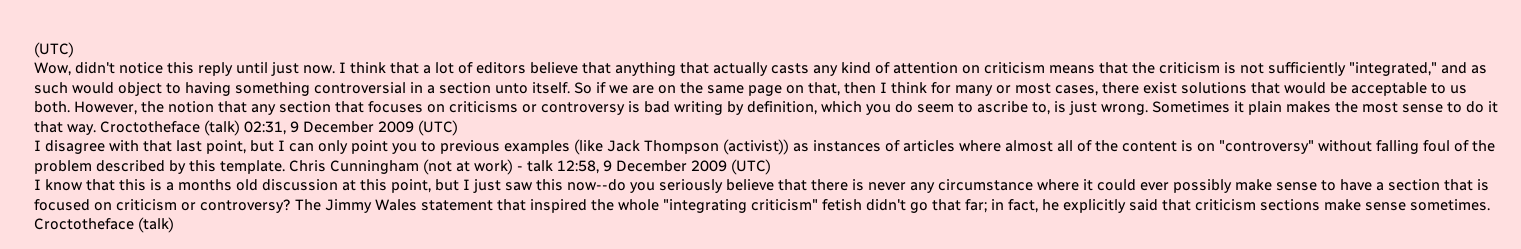(UTC)
Wow, didn't notice this reply until just now. I think that a lot of editors believe that anything that actually casts any kind of attention on criticism means that the criticism is not sufficiently "integrated," and as such would object to having something controversial in a section unto itself. So if we are on the same page on that, then I think for many or most cases, there exist solutions that would be acceptable to us both. However, the notion that any section that focuses on criticisms or controversy is bad writing by definition, which you do seem to ascribe to, is just wrong. Sometimes it plain makes the most sense to do it that way. Croctotheface (talk) 02:31, 9 December 2009 (UTC)
I disagree with that last point, but I can only point you to previous examples (like Jack Thompson (activist)) as instances of articles where almost all of the content is on "controversy" without falling foul of the problem described by this template. Chris Cunningham (not at work) - talk 12:58, 9 December 2009 (UTC)
I know that this is a months old discussion at this point, but I just saw this now--do you seriously believe that there is never any circumstance where it could ever possibly make sense to have a section that is focused on criticism or controversy? The Jimmy Wales statement that inspired the whole "integrating criticism" fetish didn't go that far; in fact, he explicitly said that criticism sections make sense sometimes. Croctotheface (talk)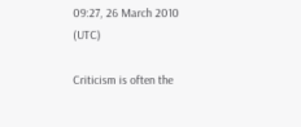09:27, 26 March 2010 (UTC)

Criticism is often the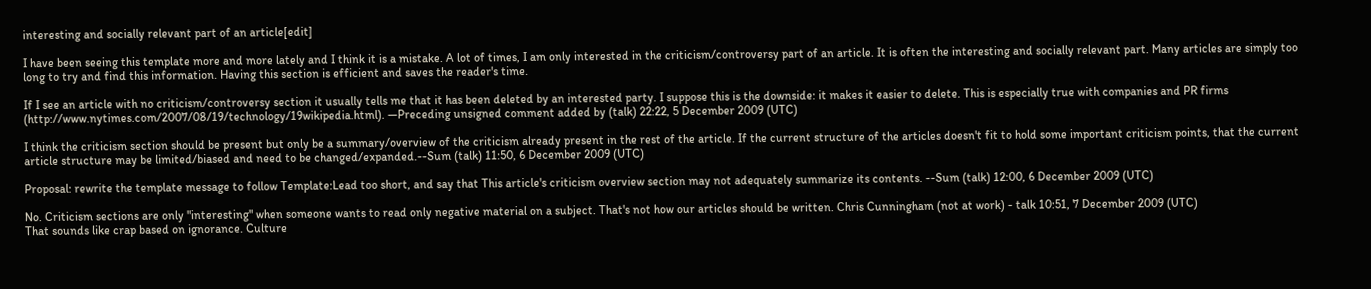interesting and socially relevant part of an article[edit]

I have been seeing this template more and more lately and I think it is a mistake. A lot of times, I am only interested in the criticism/controversy part of an article. It is often the interesting and socially relevant part. Many articles are simply too long to try and find this information. Having this section is efficient and saves the reader's time.

If I see an article with no criticism/controversy section it usually tells me that it has been deleted by an interested party. I suppose this is the downside: it makes it easier to delete. This is especially true with companies and PR firms (http://www.nytimes.com/2007/08/19/technology/19wikipedia.html). —Preceding unsigned comment added by (talk) 22:22, 5 December 2009 (UTC)

I think the criticism section should be present but only be a summary/overview of the criticism already present in the rest of the article. If the current structure of the articles doesn't fit to hold some important criticism points, that the current article structure may be limited/biased and need to be changed/expanded.--Sum (talk) 11:50, 6 December 2009 (UTC)

Proposal: rewrite the template message to follow Template:Lead too short, and say that This article's criticism overview section may not adequately summarize its contents. --Sum (talk) 12:00, 6 December 2009 (UTC)

No. Criticism sections are only "interesting" when someone wants to read only negative material on a subject. That's not how our articles should be written. Chris Cunningham (not at work) - talk 10:51, 7 December 2009 (UTC)
That sounds like crap based on ignorance. Culture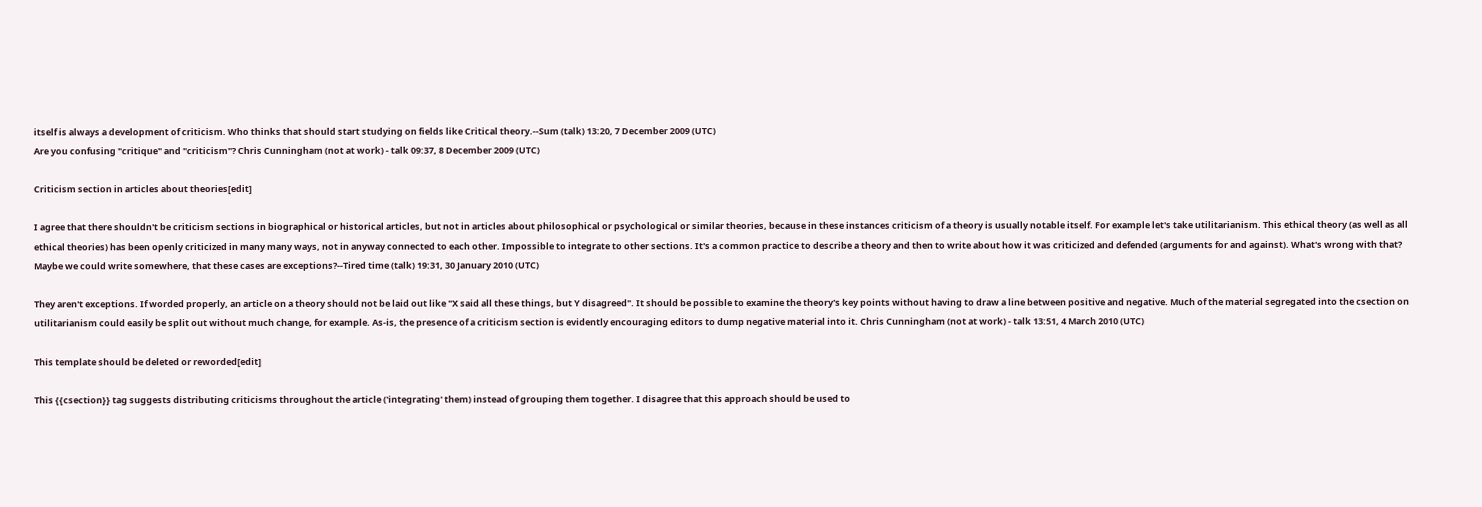itself is always a development of criticism. Who thinks that should start studying on fields like Critical theory.--Sum (talk) 13:20, 7 December 2009 (UTC)
Are you confusing "critique" and "criticism"? Chris Cunningham (not at work) - talk 09:37, 8 December 2009 (UTC)

Criticism section in articles about theories[edit]

I agree that there shouldn't be criticism sections in biographical or historical articles, but not in articles about philosophical or psychological or similar theories, because in these instances criticism of a theory is usually notable itself. For example let's take utilitarianism. This ethical theory (as well as all ethical theories) has been openly criticized in many many ways, not in anyway connected to each other. Impossible to integrate to other sections. It's a common practice to describe a theory and then to write about how it was criticized and defended (arguments for and against). What's wrong with that? Maybe we could write somewhere, that these cases are exceptions?--Tired time (talk) 19:31, 30 January 2010 (UTC)

They aren't exceptions. If worded properly, an article on a theory should not be laid out like "X said all these things, but Y disagreed". It should be possible to examine the theory's key points without having to draw a line between positive and negative. Much of the material segregated into the csection on utilitarianism could easily be split out without much change, for example. As-is, the presence of a criticism section is evidently encouraging editors to dump negative material into it. Chris Cunningham (not at work) - talk 13:51, 4 March 2010 (UTC)

This template should be deleted or reworded[edit]

This {{csection}} tag suggests distributing criticisms throughout the article ('integrating' them) instead of grouping them together. I disagree that this approach should be used to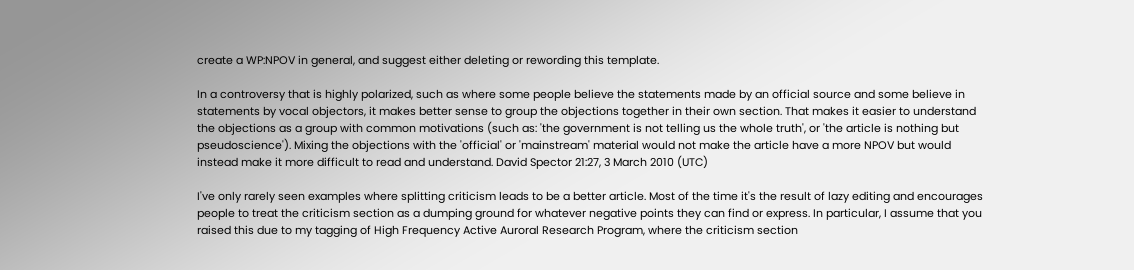create a WP:NPOV in general, and suggest either deleting or rewording this template.

In a controversy that is highly polarized, such as where some people believe the statements made by an official source and some believe in statements by vocal objectors, it makes better sense to group the objections together in their own section. That makes it easier to understand the objections as a group with common motivations (such as: 'the government is not telling us the whole truth', or 'the article is nothing but pseudoscience'). Mixing the objections with the 'official' or 'mainstream' material would not make the article have a more NPOV but would instead make it more difficult to read and understand. David Spector 21:27, 3 March 2010 (UTC)

I've only rarely seen examples where splitting criticism leads to be a better article. Most of the time it's the result of lazy editing and encourages people to treat the criticism section as a dumping ground for whatever negative points they can find or express. In particular, I assume that you raised this due to my tagging of High Frequency Active Auroral Research Program, where the criticism section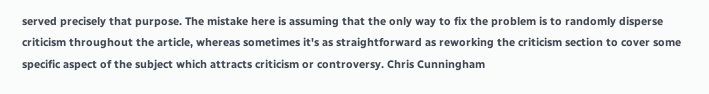served precisely that purpose. The mistake here is assuming that the only way to fix the problem is to randomly disperse criticism throughout the article, whereas sometimes it's as straightforward as reworking the criticism section to cover some specific aspect of the subject which attracts criticism or controversy. Chris Cunningham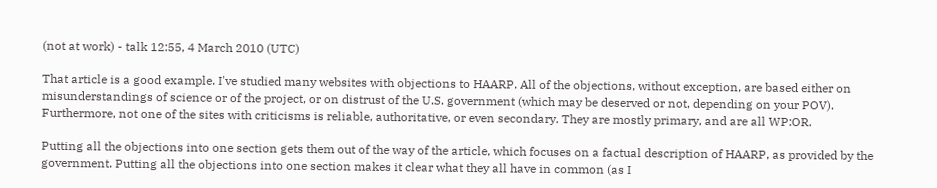(not at work) - talk 12:55, 4 March 2010 (UTC)

That article is a good example. I've studied many websites with objections to HAARP. All of the objections, without exception, are based either on misunderstandings of science or of the project, or on distrust of the U.S. government (which may be deserved or not, depending on your POV). Furthermore, not one of the sites with criticisms is reliable, authoritative, or even secondary. They are mostly primary, and are all WP:OR.

Putting all the objections into one section gets them out of the way of the article, which focuses on a factual description of HAARP, as provided by the government. Putting all the objections into one section makes it clear what they all have in common (as I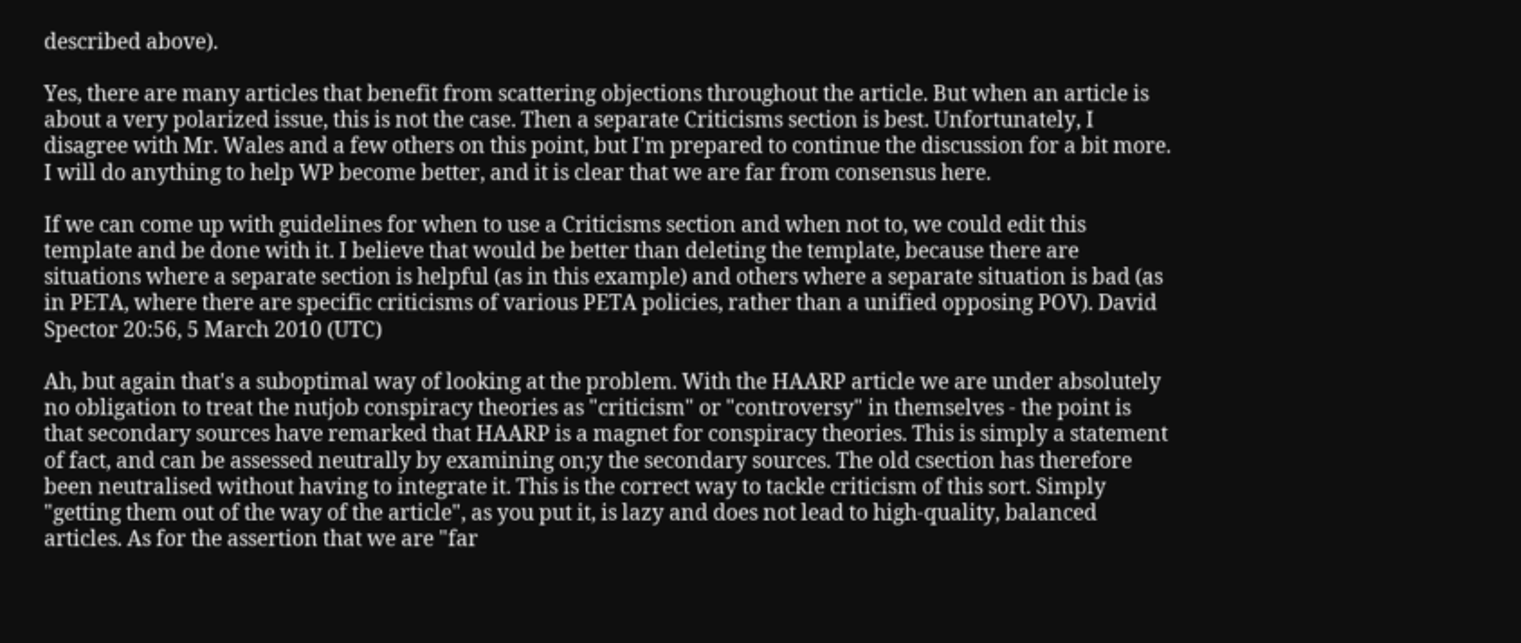described above).

Yes, there are many articles that benefit from scattering objections throughout the article. But when an article is about a very polarized issue, this is not the case. Then a separate Criticisms section is best. Unfortunately, I disagree with Mr. Wales and a few others on this point, but I'm prepared to continue the discussion for a bit more. I will do anything to help WP become better, and it is clear that we are far from consensus here.

If we can come up with guidelines for when to use a Criticisms section and when not to, we could edit this template and be done with it. I believe that would be better than deleting the template, because there are situations where a separate section is helpful (as in this example) and others where a separate situation is bad (as in PETA, where there are specific criticisms of various PETA policies, rather than a unified opposing POV). David Spector 20:56, 5 March 2010 (UTC)

Ah, but again that's a suboptimal way of looking at the problem. With the HAARP article we are under absolutely no obligation to treat the nutjob conspiracy theories as "criticism" or "controversy" in themselves - the point is that secondary sources have remarked that HAARP is a magnet for conspiracy theories. This is simply a statement of fact, and can be assessed neutrally by examining on;y the secondary sources. The old csection has therefore been neutralised without having to integrate it. This is the correct way to tackle criticism of this sort. Simply "getting them out of the way of the article", as you put it, is lazy and does not lead to high-quality, balanced articles. As for the assertion that we are "far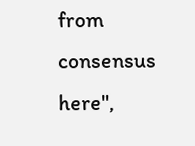from consensus here",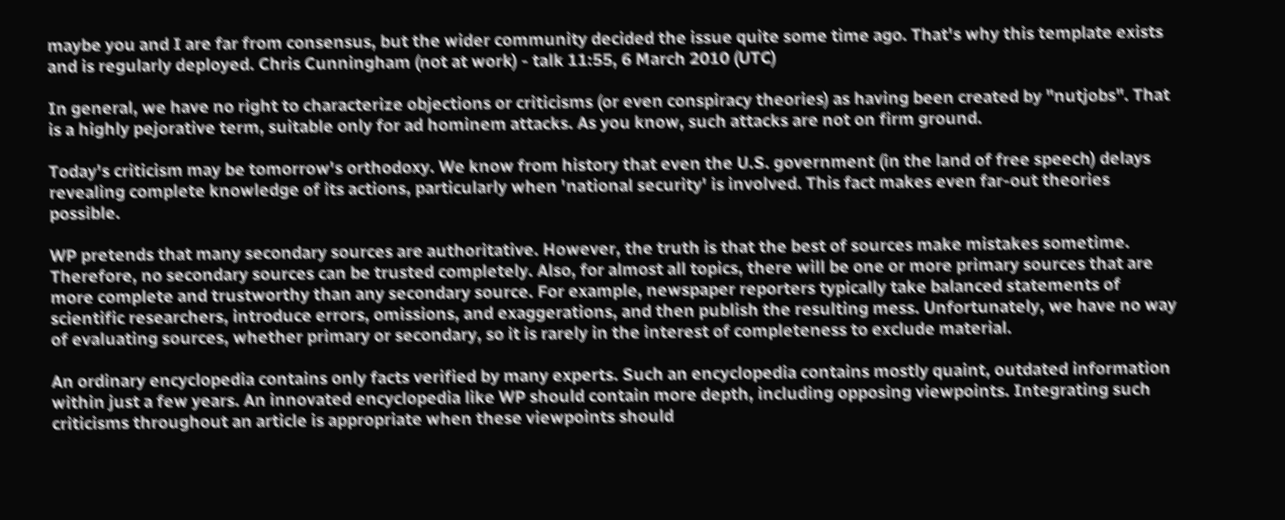maybe you and I are far from consensus, but the wider community decided the issue quite some time ago. That's why this template exists and is regularly deployed. Chris Cunningham (not at work) - talk 11:55, 6 March 2010 (UTC)

In general, we have no right to characterize objections or criticisms (or even conspiracy theories) as having been created by "nutjobs". That is a highly pejorative term, suitable only for ad hominem attacks. As you know, such attacks are not on firm ground.

Today's criticism may be tomorrow's orthodoxy. We know from history that even the U.S. government (in the land of free speech) delays revealing complete knowledge of its actions, particularly when 'national security' is involved. This fact makes even far-out theories possible.

WP pretends that many secondary sources are authoritative. However, the truth is that the best of sources make mistakes sometime. Therefore, no secondary sources can be trusted completely. Also, for almost all topics, there will be one or more primary sources that are more complete and trustworthy than any secondary source. For example, newspaper reporters typically take balanced statements of scientific researchers, introduce errors, omissions, and exaggerations, and then publish the resulting mess. Unfortunately, we have no way of evaluating sources, whether primary or secondary, so it is rarely in the interest of completeness to exclude material.

An ordinary encyclopedia contains only facts verified by many experts. Such an encyclopedia contains mostly quaint, outdated information within just a few years. An innovated encyclopedia like WP should contain more depth, including opposing viewpoints. Integrating such criticisms throughout an article is appropriate when these viewpoints should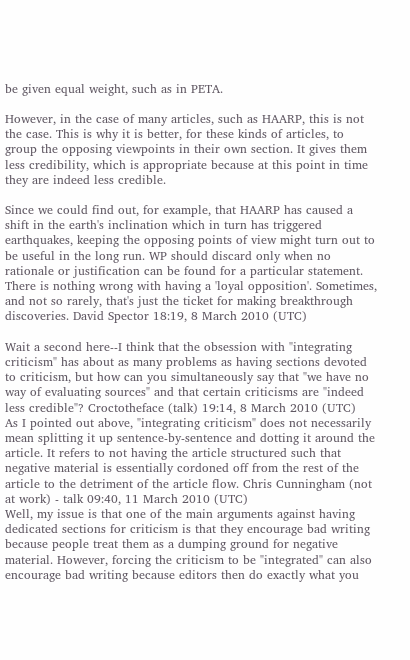be given equal weight, such as in PETA.

However, in the case of many articles, such as HAARP, this is not the case. This is why it is better, for these kinds of articles, to group the opposing viewpoints in their own section. It gives them less credibility, which is appropriate because at this point in time they are indeed less credible.

Since we could find out, for example, that HAARP has caused a shift in the earth's inclination which in turn has triggered earthquakes, keeping the opposing points of view might turn out to be useful in the long run. WP should discard only when no rationale or justification can be found for a particular statement. There is nothing wrong with having a 'loyal opposition'. Sometimes, and not so rarely, that's just the ticket for making breakthrough discoveries. David Spector 18:19, 8 March 2010 (UTC)

Wait a second here--I think that the obsession with "integrating criticism" has about as many problems as having sections devoted to criticism, but how can you simultaneously say that "we have no way of evaluating sources" and that certain criticisms are "indeed less credible"? Croctotheface (talk) 19:14, 8 March 2010 (UTC)
As I pointed out above, "integrating criticism" does not necessarily mean splitting it up sentence-by-sentence and dotting it around the article. It refers to not having the article structured such that negative material is essentially cordoned off from the rest of the article to the detriment of the article flow. Chris Cunningham (not at work) - talk 09:40, 11 March 2010 (UTC)
Well, my issue is that one of the main arguments against having dedicated sections for criticism is that they encourage bad writing because people treat them as a dumping ground for negative material. However, forcing the criticism to be "integrated" can also encourage bad writing because editors then do exactly what you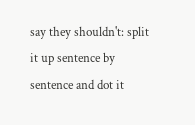say they shouldn't: split it up sentence by sentence and dot it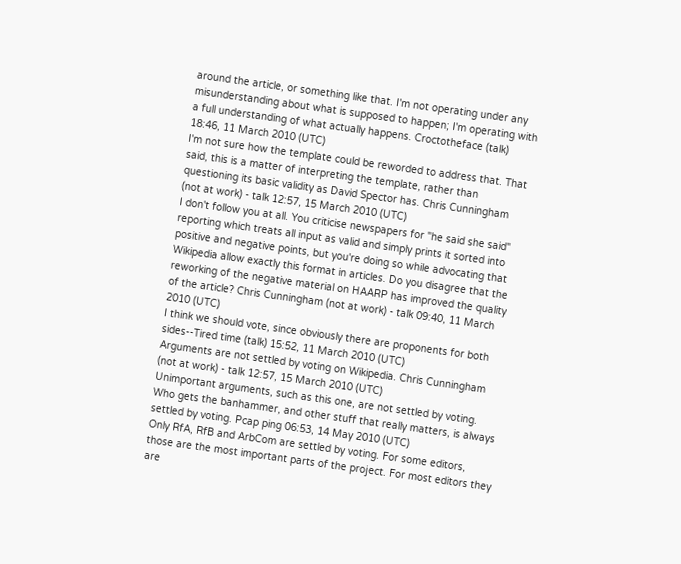around the article, or something like that. I'm not operating under any misunderstanding about what is supposed to happen; I'm operating with a full understanding of what actually happens. Croctotheface (talk) 18:46, 11 March 2010 (UTC)
I'm not sure how the template could be reworded to address that. That said, this is a matter of interpreting the template, rather than questioning its basic validity as David Spector has. Chris Cunningham (not at work) - talk 12:57, 15 March 2010 (UTC)
I don't follow you at all. You criticise newspapers for "he said she said" reporting which treats all input as valid and simply prints it sorted into positive and negative points, but you're doing so while advocating that Wikipedia allow exactly this format in articles. Do you disagree that the reworking of the negative material on HAARP has improved the quality of the article? Chris Cunningham (not at work) - talk 09:40, 11 March 2010 (UTC)
I think we should vote, since obviously there are proponents for both sides--Tired time (talk) 15:52, 11 March 2010 (UTC)
Arguments are not settled by voting on Wikipedia. Chris Cunningham (not at work) - talk 12:57, 15 March 2010 (UTC)
Unimportant arguments, such as this one, are not settled by voting. Who gets the banhammer, and other stuff that really matters, is always settled by voting. Pcap ping 06:53, 14 May 2010 (UTC)
Only RfA, RfB and ArbCom are settled by voting. For some editors, those are the most important parts of the project. For most editors they are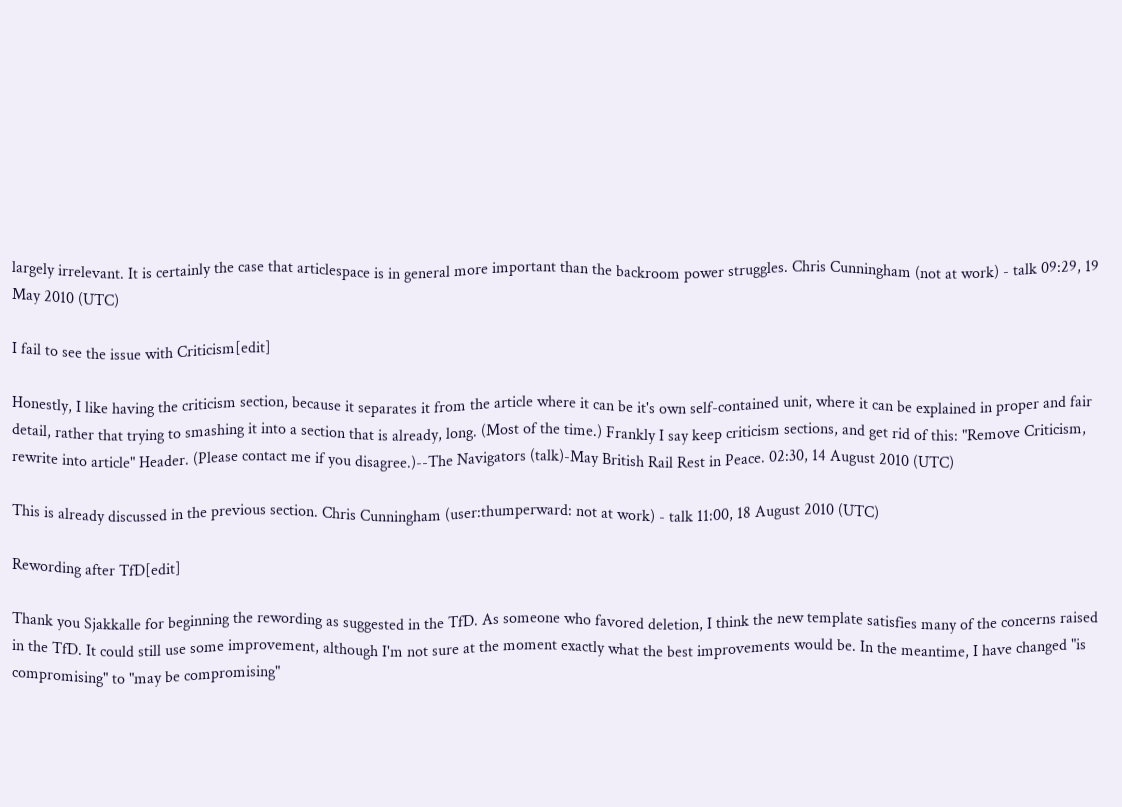largely irrelevant. It is certainly the case that articlespace is in general more important than the backroom power struggles. Chris Cunningham (not at work) - talk 09:29, 19 May 2010 (UTC)

I fail to see the issue with Criticism[edit]

Honestly, I like having the criticism section, because it separates it from the article where it can be it's own self-contained unit, where it can be explained in proper and fair detail, rather that trying to smashing it into a section that is already, long. (Most of the time.) Frankly I say keep criticism sections, and get rid of this: "Remove Criticism, rewrite into article" Header. (Please contact me if you disagree.)--The Navigators (talk)-May British Rail Rest in Peace. 02:30, 14 August 2010 (UTC)

This is already discussed in the previous section. Chris Cunningham (user:thumperward: not at work) - talk 11:00, 18 August 2010 (UTC)

Rewording after TfD[edit]

Thank you Sjakkalle for beginning the rewording as suggested in the TfD. As someone who favored deletion, I think the new template satisfies many of the concerns raised in the TfD. It could still use some improvement, although I'm not sure at the moment exactly what the best improvements would be. In the meantime, I have changed "is compromising" to "may be compromising"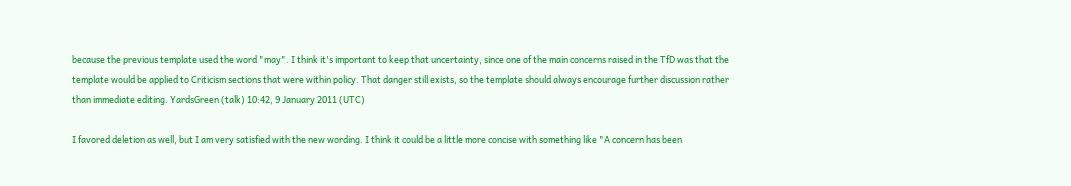because the previous template used the word "may". I think it's important to keep that uncertainty, since one of the main concerns raised in the TfD was that the template would be applied to Criticism sections that were within policy. That danger still exists, so the template should always encourage further discussion rather than immediate editing. YardsGreen (talk) 10:42, 9 January 2011 (UTC)

I favored deletion as well, but I am very satisfied with the new wording. I think it could be a little more concise with something like "A concern has been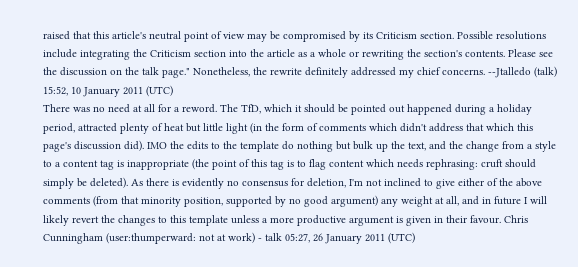raised that this article's neutral point of view may be compromised by its Criticism section. Possible resolutions include integrating the Criticism section into the article as a whole or rewriting the section's contents. Please see the discussion on the talk page." Nonetheless, the rewrite definitely addressed my chief concerns. --Jtalledo (talk) 15:52, 10 January 2011 (UTC)
There was no need at all for a reword. The TfD, which it should be pointed out happened during a holiday period, attracted plenty of heat but little light (in the form of comments which didn't address that which this page's discussion did). IMO the edits to the template do nothing but bulk up the text, and the change from a style to a content tag is inappropriate (the point of this tag is to flag content which needs rephrasing: cruft should simply be deleted). As there is evidently no consensus for deletion, I'm not inclined to give either of the above comments (from that minority position, supported by no good argument) any weight at all, and in future I will likely revert the changes to this template unless a more productive argument is given in their favour. Chris Cunningham (user:thumperward: not at work) - talk 05:27, 26 January 2011 (UTC)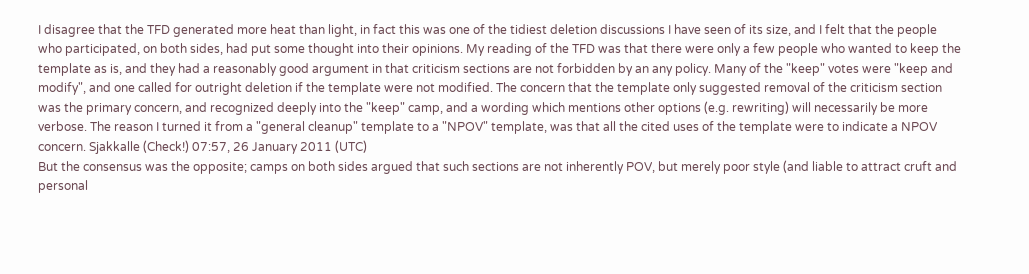I disagree that the TFD generated more heat than light, in fact this was one of the tidiest deletion discussions I have seen of its size, and I felt that the people who participated, on both sides, had put some thought into their opinions. My reading of the TFD was that there were only a few people who wanted to keep the template as is, and they had a reasonably good argument in that criticism sections are not forbidden by an any policy. Many of the "keep" votes were "keep and modify", and one called for outright deletion if the template were not modified. The concern that the template only suggested removal of the criticism section was the primary concern, and recognized deeply into the "keep" camp, and a wording which mentions other options (e.g. rewriting) will necessarily be more verbose. The reason I turned it from a "general cleanup" template to a "NPOV" template, was that all the cited uses of the template were to indicate a NPOV concern. Sjakkalle (Check!) 07:57, 26 January 2011 (UTC)
But the consensus was the opposite; camps on both sides argued that such sections are not inherently POV, but merely poor style (and liable to attract cruft and personal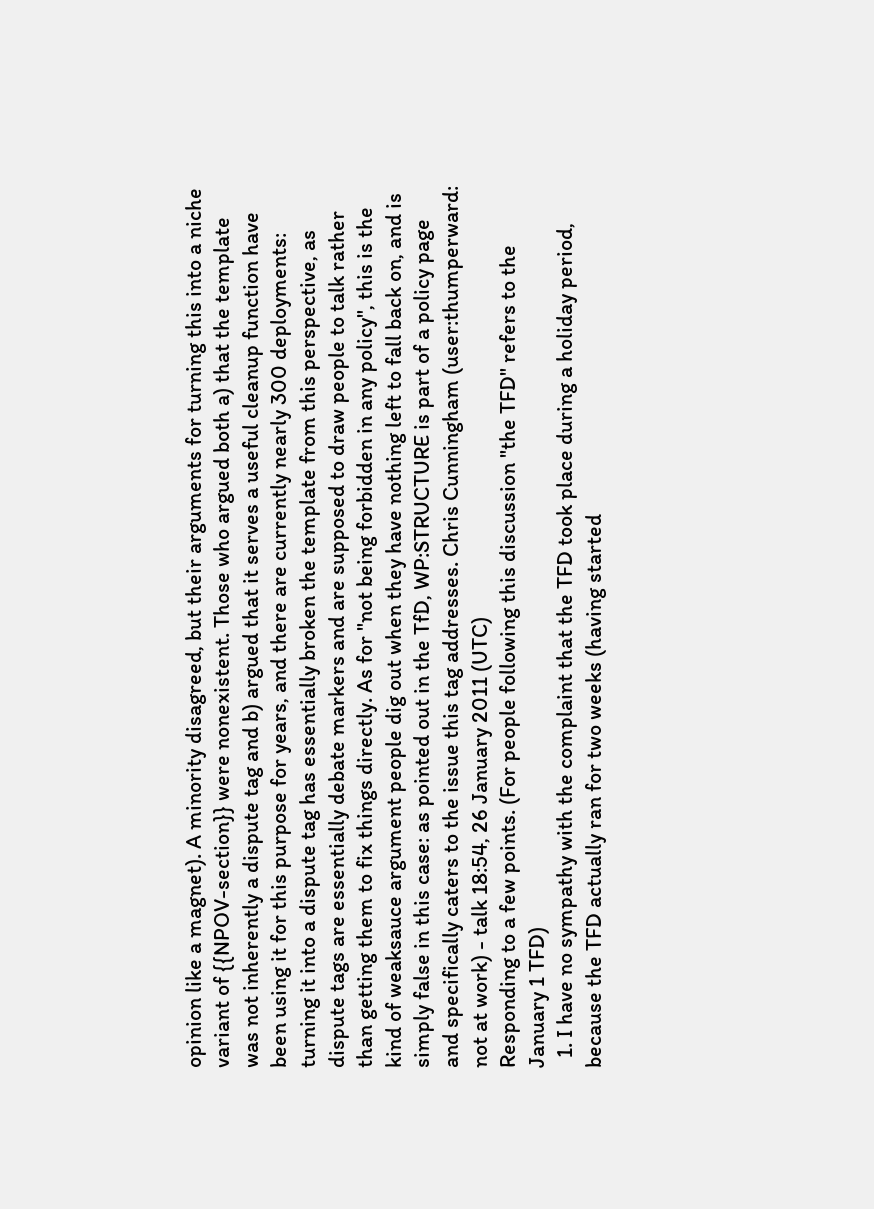opinion like a magnet). A minority disagreed, but their arguments for turning this into a niche variant of {{NPOV-section}} were nonexistent. Those who argued both a) that the template was not inherently a dispute tag and b) argued that it serves a useful cleanup function have been using it for this purpose for years, and there are currently nearly 300 deployments: turning it into a dispute tag has essentially broken the template from this perspective, as dispute tags are essentially debate markers and are supposed to draw people to talk rather than getting them to fix things directly. As for "not being forbidden in any policy", this is the kind of weaksauce argument people dig out when they have nothing left to fall back on, and is simply false in this case: as pointed out in the TfD, WP:STRUCTURE is part of a policy page and specifically caters to the issue this tag addresses. Chris Cunningham (user:thumperward: not at work) - talk 18:54, 26 January 2011 (UTC)
Responding to a few points. (For people following this discussion "the TFD" refers to the January 1 TFD)
  1. I have no sympathy with the complaint that the TFD took place during a holiday period, because the TFD actually ran for two weeks (having started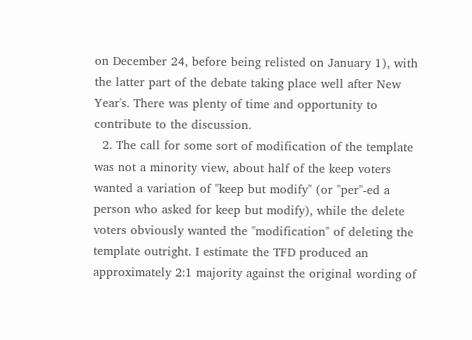on December 24, before being relisted on January 1), with the latter part of the debate taking place well after New Year's. There was plenty of time and opportunity to contribute to the discussion.
  2. The call for some sort of modification of the template was not a minority view, about half of the keep voters wanted a variation of "keep but modify" (or "per"-ed a person who asked for keep but modify), while the delete voters obviously wanted the "modification" of deleting the template outright. I estimate the TFD produced an approximately 2:1 majority against the original wording of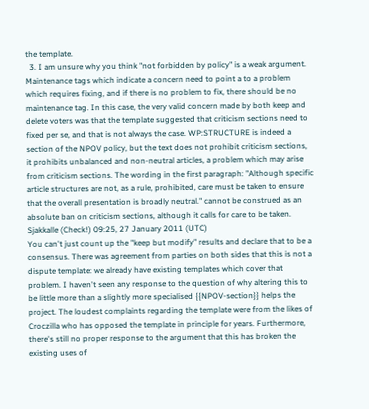the template.
  3. I am unsure why you think "not forbidden by policy" is a weak argument. Maintenance tags which indicate a concern need to point a to a problem which requires fixing, and if there is no problem to fix, there should be no maintenance tag. In this case, the very valid concern made by both keep and delete voters was that the template suggested that criticism sections need to fixed per se, and that is not always the case. WP:STRUCTURE is indeed a section of the NPOV policy, but the text does not prohibit criticism sections, it prohibits unbalanced and non-neutral articles, a problem which may arise from criticism sections. The wording in the first paragraph: "Although specific article structures are not, as a rule, prohibited, care must be taken to ensure that the overall presentation is broadly neutral." cannot be construed as an absolute ban on criticism sections, although it calls for care to be taken. Sjakkalle (Check!) 09:25, 27 January 2011 (UTC)
You can't just count up the "keep but modify" results and declare that to be a consensus. There was agreement from parties on both sides that this is not a dispute template: we already have existing templates which cover that problem. I haven't seen any response to the question of why altering this to be little more than a slightly more specialised {{NPOV-section}} helps the project. The loudest complaints regarding the template were from the likes of Croczilla who has opposed the template in principle for years. Furthermore, there's still no proper response to the argument that this has broken the existing uses of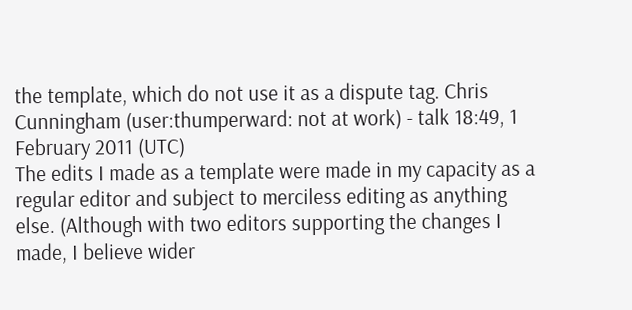the template, which do not use it as a dispute tag. Chris Cunningham (user:thumperward: not at work) - talk 18:49, 1 February 2011 (UTC)
The edits I made as a template were made in my capacity as a regular editor and subject to merciless editing as anything else. (Although with two editors supporting the changes I made, I believe wider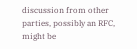discussion from other parties, possibly an RFC, might be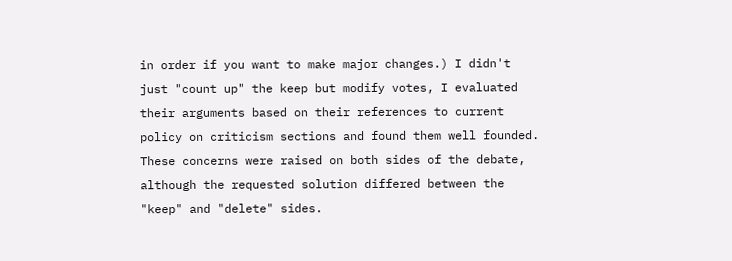in order if you want to make major changes.) I didn't just "count up" the keep but modify votes, I evaluated their arguments based on their references to current policy on criticism sections and found them well founded. These concerns were raised on both sides of the debate, although the requested solution differed between the "keep" and "delete" sides.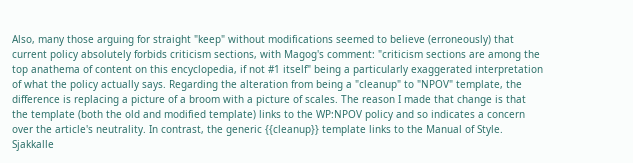Also, many those arguing for straight "keep" without modifications seemed to believe (erroneously) that current policy absolutely forbids criticism sections, with Magog's comment: "criticism sections are among the top anathema of content on this encyclopedia, if not #1 itself" being a particularly exaggerated interpretation of what the policy actually says. Regarding the alteration from being a "cleanup" to "NPOV" template, the difference is replacing a picture of a broom with a picture of scales. The reason I made that change is that the template (both the old and modified template) links to the WP:NPOV policy and so indicates a concern over the article's neutrality. In contrast, the generic {{cleanup}} template links to the Manual of Style. Sjakkalle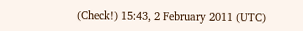(Check!) 15:43, 2 February 2011 (UTC)